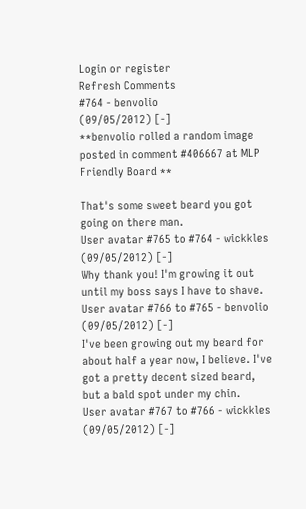Login or register
Refresh Comments
#764 - benvolio
(09/05/2012) [-]
**benvolio rolled a random image posted in comment #406667 at MLP Friendly Board **

That's some sweet beard you got going on there man.
User avatar #765 to #764 - wickkles
(09/05/2012) [-]
Why thank you! I'm growing it out until my boss says I have to shave.
User avatar #766 to #765 - benvolio
(09/05/2012) [-]
I've been growing out my beard for about half a year now, I believe. I've got a pretty decent sized beard, but a bald spot under my chin.
User avatar #767 to #766 - wickkles
(09/05/2012) [-]